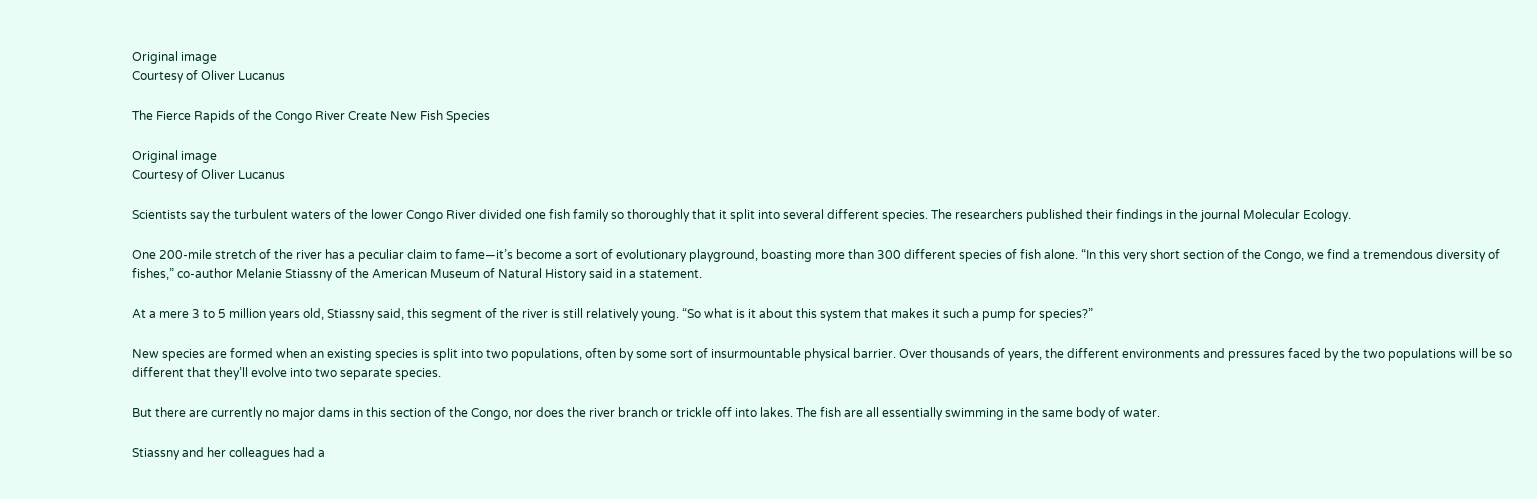Original image
Courtesy of Oliver Lucanus

The Fierce Rapids of the Congo River Create New Fish Species

Original image
Courtesy of Oliver Lucanus

Scientists say the turbulent waters of the lower Congo River divided one fish family so thoroughly that it split into several different species. The researchers published their findings in the journal Molecular Ecology.

One 200-mile stretch of the river has a peculiar claim to fame—it’s become a sort of evolutionary playground, boasting more than 300 different species of fish alone. “In this very short section of the Congo, we find a tremendous diversity of fishes,” co-author Melanie Stiassny of the American Museum of Natural History said in a statement.

At a mere 3 to 5 million years old, Stiassny said, this segment of the river is still relatively young. “So what is it about this system that makes it such a pump for species?”

New species are formed when an existing species is split into two populations, often by some sort of insurmountable physical barrier. Over thousands of years, the different environments and pressures faced by the two populations will be so different that they’ll evolve into two separate species.

But there are currently no major dams in this section of the Congo, nor does the river branch or trickle off into lakes. The fish are all essentially swimming in the same body of water.

Stiassny and her colleagues had a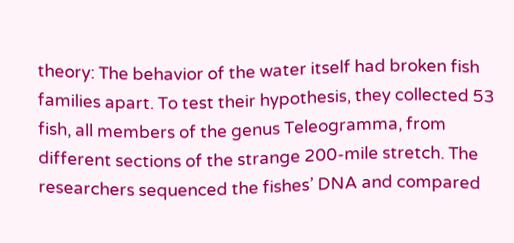theory: The behavior of the water itself had broken fish families apart. To test their hypothesis, they collected 53 fish, all members of the genus Teleogramma, from different sections of the strange 200-mile stretch. The researchers sequenced the fishes’ DNA and compared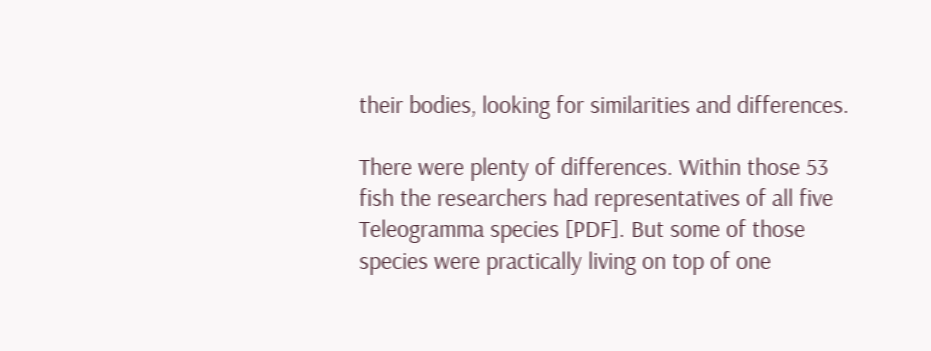their bodies, looking for similarities and differences.

There were plenty of differences. Within those 53 fish the researchers had representatives of all five Teleogramma species [PDF]. But some of those species were practically living on top of one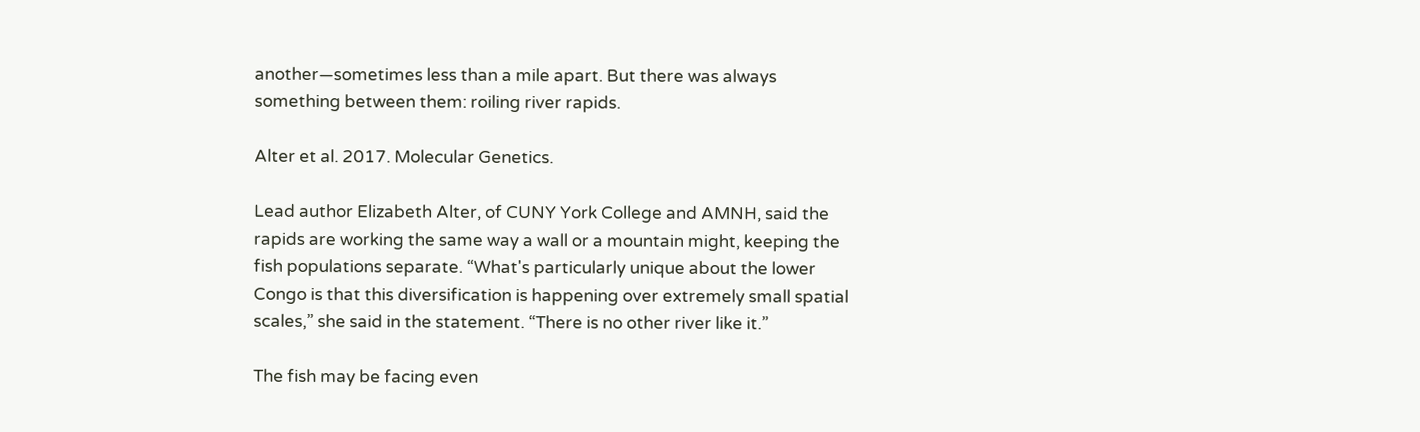another—sometimes less than a mile apart. But there was always something between them: roiling river rapids.

Alter et al. 2017. Molecular Genetics.

Lead author Elizabeth Alter, of CUNY York College and AMNH, said the rapids are working the same way a wall or a mountain might, keeping the fish populations separate. “What's particularly unique about the lower Congo is that this diversification is happening over extremely small spatial scales,” she said in the statement. “There is no other river like it.”

The fish may be facing even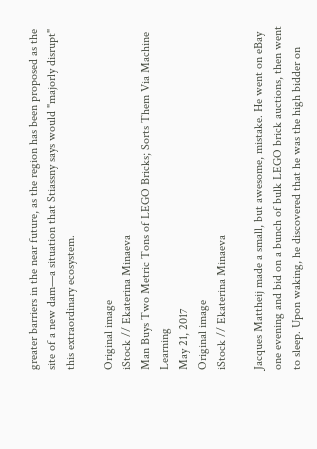greater barriers in the near future, as the region has been proposed as the site of a new dam—a situation that Stiassny says would "majorly disrupt" this extraordinary ecosystem.

Original image
iStock // Ekaterina Minaeva
Man Buys Two Metric Tons of LEGO Bricks; Sorts Them Via Machine Learning
May 21, 2017
Original image
iStock // Ekaterina Minaeva

Jacques Mattheij made a small, but awesome, mistake. He went on eBay one evening and bid on a bunch of bulk LEGO brick auctions, then went to sleep. Upon waking, he discovered that he was the high bidder on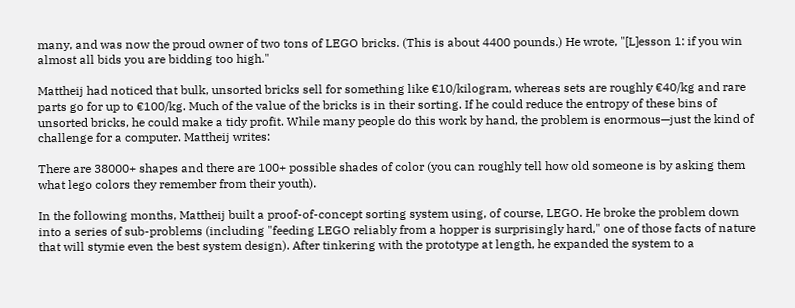many, and was now the proud owner of two tons of LEGO bricks. (This is about 4400 pounds.) He wrote, "[L]esson 1: if you win almost all bids you are bidding too high."

Mattheij had noticed that bulk, unsorted bricks sell for something like €10/kilogram, whereas sets are roughly €40/kg and rare parts go for up to €100/kg. Much of the value of the bricks is in their sorting. If he could reduce the entropy of these bins of unsorted bricks, he could make a tidy profit. While many people do this work by hand, the problem is enormous—just the kind of challenge for a computer. Mattheij writes:

There are 38000+ shapes and there are 100+ possible shades of color (you can roughly tell how old someone is by asking them what lego colors they remember from their youth).

In the following months, Mattheij built a proof-of-concept sorting system using, of course, LEGO. He broke the problem down into a series of sub-problems (including "feeding LEGO reliably from a hopper is surprisingly hard," one of those facts of nature that will stymie even the best system design). After tinkering with the prototype at length, he expanded the system to a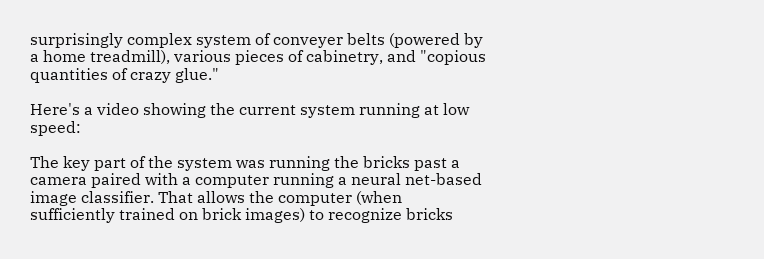surprisingly complex system of conveyer belts (powered by a home treadmill), various pieces of cabinetry, and "copious quantities of crazy glue."

Here's a video showing the current system running at low speed:

The key part of the system was running the bricks past a camera paired with a computer running a neural net-based image classifier. That allows the computer (when sufficiently trained on brick images) to recognize bricks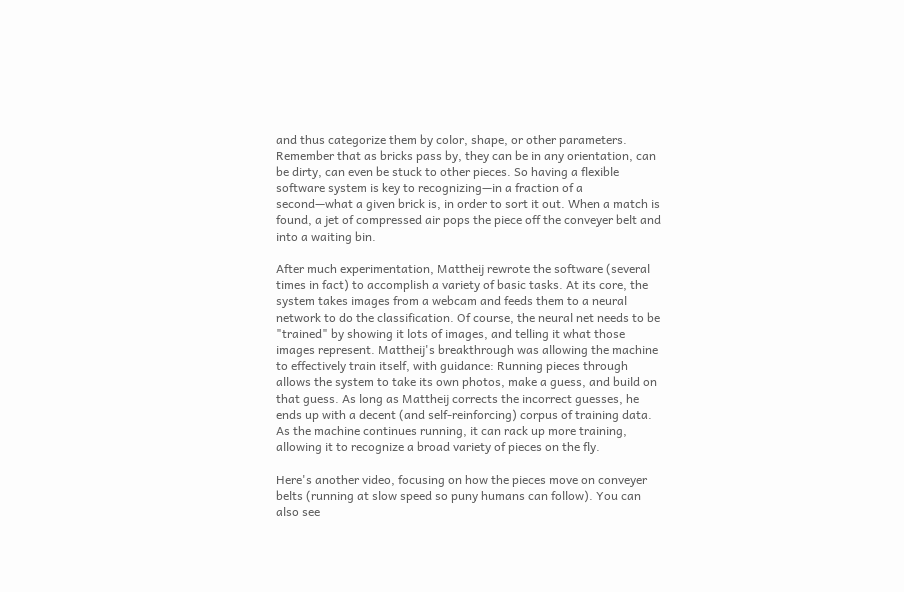and thus categorize them by color, shape, or other parameters. Remember that as bricks pass by, they can be in any orientation, can be dirty, can even be stuck to other pieces. So having a flexible software system is key to recognizing—in a fraction of a second—what a given brick is, in order to sort it out. When a match is found, a jet of compressed air pops the piece off the conveyer belt and into a waiting bin.

After much experimentation, Mattheij rewrote the software (several times in fact) to accomplish a variety of basic tasks. At its core, the system takes images from a webcam and feeds them to a neural network to do the classification. Of course, the neural net needs to be "trained" by showing it lots of images, and telling it what those images represent. Mattheij's breakthrough was allowing the machine to effectively train itself, with guidance: Running pieces through allows the system to take its own photos, make a guess, and build on that guess. As long as Mattheij corrects the incorrect guesses, he ends up with a decent (and self-reinforcing) corpus of training data. As the machine continues running, it can rack up more training, allowing it to recognize a broad variety of pieces on the fly.

Here's another video, focusing on how the pieces move on conveyer belts (running at slow speed so puny humans can follow). You can also see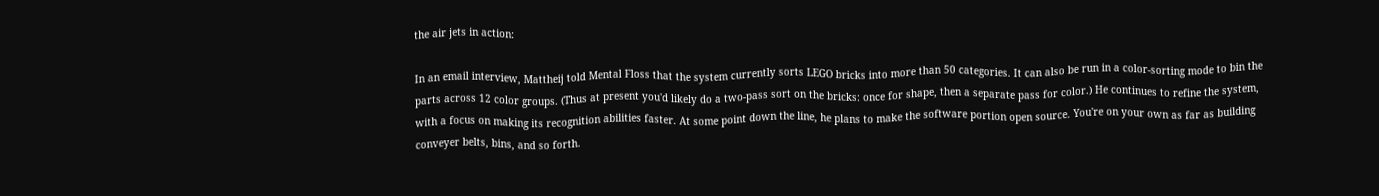the air jets in action:

In an email interview, Mattheij told Mental Floss that the system currently sorts LEGO bricks into more than 50 categories. It can also be run in a color-sorting mode to bin the parts across 12 color groups. (Thus at present you'd likely do a two-pass sort on the bricks: once for shape, then a separate pass for color.) He continues to refine the system, with a focus on making its recognition abilities faster. At some point down the line, he plans to make the software portion open source. You're on your own as far as building conveyer belts, bins, and so forth.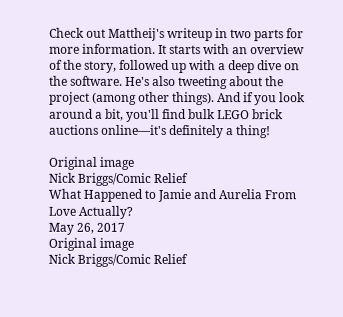Check out Mattheij's writeup in two parts for more information. It starts with an overview of the story, followed up with a deep dive on the software. He's also tweeting about the project (among other things). And if you look around a bit, you'll find bulk LEGO brick auctions online—it's definitely a thing!

Original image
Nick Briggs/Comic Relief
What Happened to Jamie and Aurelia From Love Actually?
May 26, 2017
Original image
Nick Briggs/Comic Relief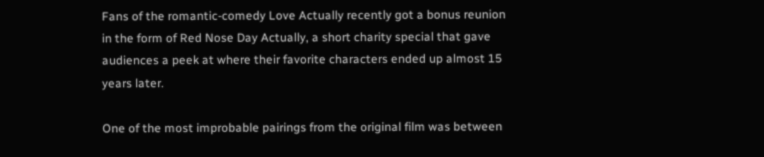Fans of the romantic-comedy Love Actually recently got a bonus reunion in the form of Red Nose Day Actually, a short charity special that gave audiences a peek at where their favorite characters ended up almost 15 years later.

One of the most improbable pairings from the original film was between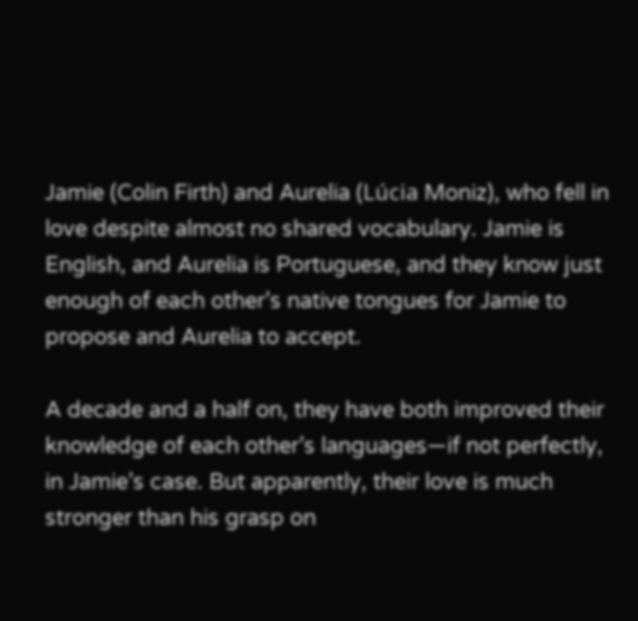Jamie (Colin Firth) and Aurelia (Lúcia Moniz), who fell in love despite almost no shared vocabulary. Jamie is English, and Aurelia is Portuguese, and they know just enough of each other’s native tongues for Jamie to propose and Aurelia to accept.

A decade and a half on, they have both improved their knowledge of each other’s languages—if not perfectly, in Jamie’s case. But apparently, their love is much stronger than his grasp on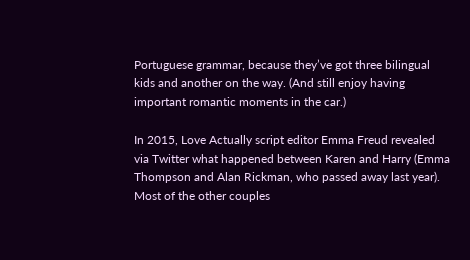Portuguese grammar, because they’ve got three bilingual kids and another on the way. (And still enjoy having important romantic moments in the car.)

In 2015, Love Actually script editor Emma Freud revealed via Twitter what happened between Karen and Harry (Emma Thompson and Alan Rickman, who passed away last year). Most of the other couples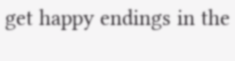get happy endings in the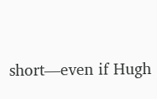short—even if Hugh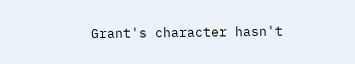Grant's character hasn't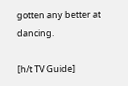gotten any better at dancing.

[h/t TV Guide]